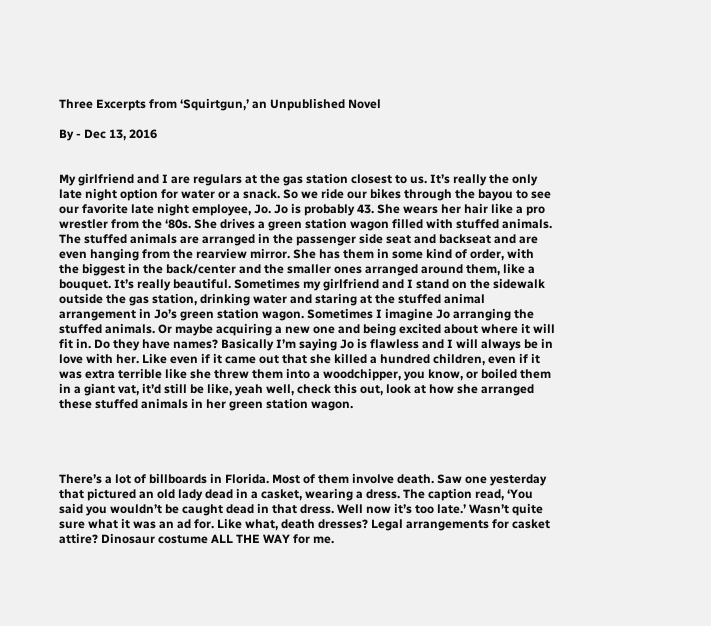Three Excerpts from ‘Squirtgun,’ an Unpublished Novel

By - Dec 13, 2016


My girlfriend and I are regulars at the gas station closest to us. It’s really the only late night option for water or a snack. So we ride our bikes through the bayou to see our favorite late night employee, Jo. Jo is probably 43. She wears her hair like a pro wrestler from the ‘80s. She drives a green station wagon filled with stuffed animals. The stuffed animals are arranged in the passenger side seat and backseat and are even hanging from the rearview mirror. She has them in some kind of order, with the biggest in the back/center and the smaller ones arranged around them, like a bouquet. It’s really beautiful. Sometimes my girlfriend and I stand on the sidewalk outside the gas station, drinking water and staring at the stuffed animal arrangement in Jo’s green station wagon. Sometimes I imagine Jo arranging the stuffed animals. Or maybe acquiring a new one and being excited about where it will fit in. Do they have names? Basically I’m saying Jo is flawless and I will always be in love with her. Like even if it came out that she killed a hundred children, even if it was extra terrible like she threw them into a woodchipper, you know, or boiled them in a giant vat, it’d still be like, yeah well, check this out, look at how she arranged these stuffed animals in her green station wagon.




There’s a lot of billboards in Florida. Most of them involve death. Saw one yesterday that pictured an old lady dead in a casket, wearing a dress. The caption read, ‘You said you wouldn’t be caught dead in that dress. Well now it’s too late.’ Wasn’t quite sure what it was an ad for. Like what, death dresses? Legal arrangements for casket attire? Dinosaur costume ALL THE WAY for me.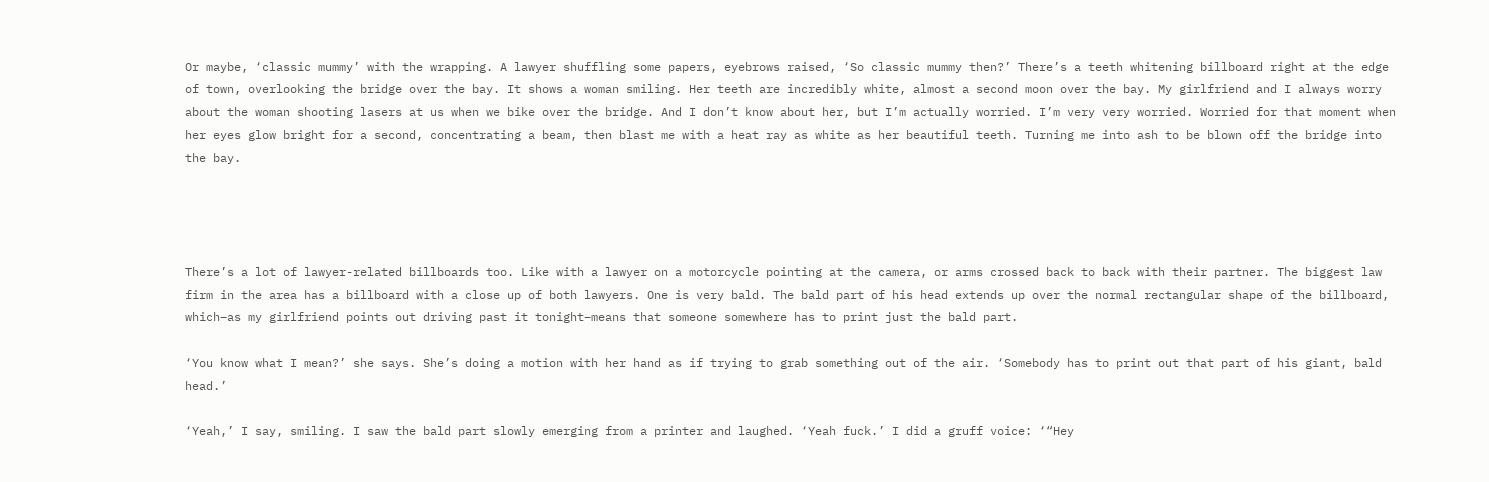Or maybe, ‘classic mummy’ with the wrapping. A lawyer shuffling some papers, eyebrows raised, ‘So classic mummy then?’ There’s a teeth whitening billboard right at the edge of town, overlooking the bridge over the bay. It shows a woman smiling. Her teeth are incredibly white, almost a second moon over the bay. My girlfriend and I always worry about the woman shooting lasers at us when we bike over the bridge. And I don’t know about her, but I’m actually worried. I’m very very worried. Worried for that moment when her eyes glow bright for a second, concentrating a beam, then blast me with a heat ray as white as her beautiful teeth. Turning me into ash to be blown off the bridge into the bay.




There’s a lot of lawyer-related billboards too. Like with a lawyer on a motorcycle pointing at the camera, or arms crossed back to back with their partner. The biggest law firm in the area has a billboard with a close up of both lawyers. One is very bald. The bald part of his head extends up over the normal rectangular shape of the billboard, which–as my girlfriend points out driving past it tonight–means that someone somewhere has to print just the bald part.

‘You know what I mean?’ she says. She’s doing a motion with her hand as if trying to grab something out of the air. ‘Somebody has to print out that part of his giant, bald head.’

‘Yeah,’ I say, smiling. I saw the bald part slowly emerging from a printer and laughed. ‘Yeah fuck.’ I did a gruff voice: ‘“Hey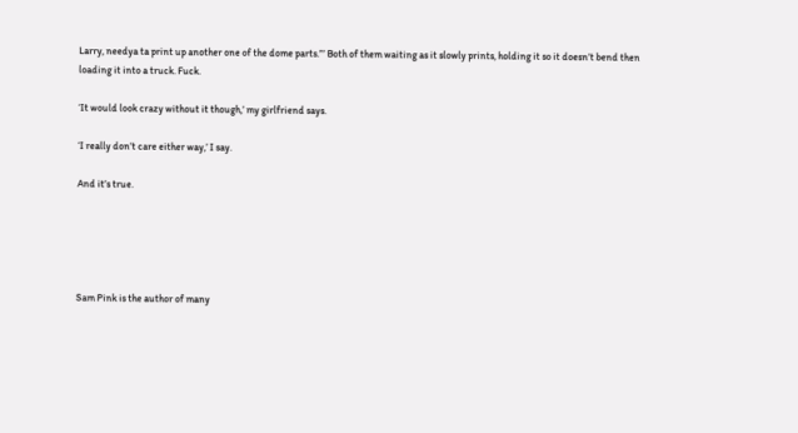Larry, needya ta print up another one of the dome parts.”’ Both of them waiting as it slowly prints, holding it so it doesn’t bend then loading it into a truck. Fuck.

‘It would look crazy without it though,’ my girlfriend says.

‘I really don’t care either way,’ I say.

And it’s true.





Sam Pink is the author of many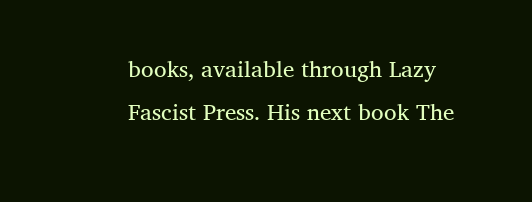books, available through Lazy Fascist Press. His next book The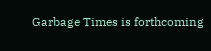Garbage Times is forthcoming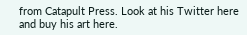from Catapult Press. Look at his Twitter here and buy his art here.